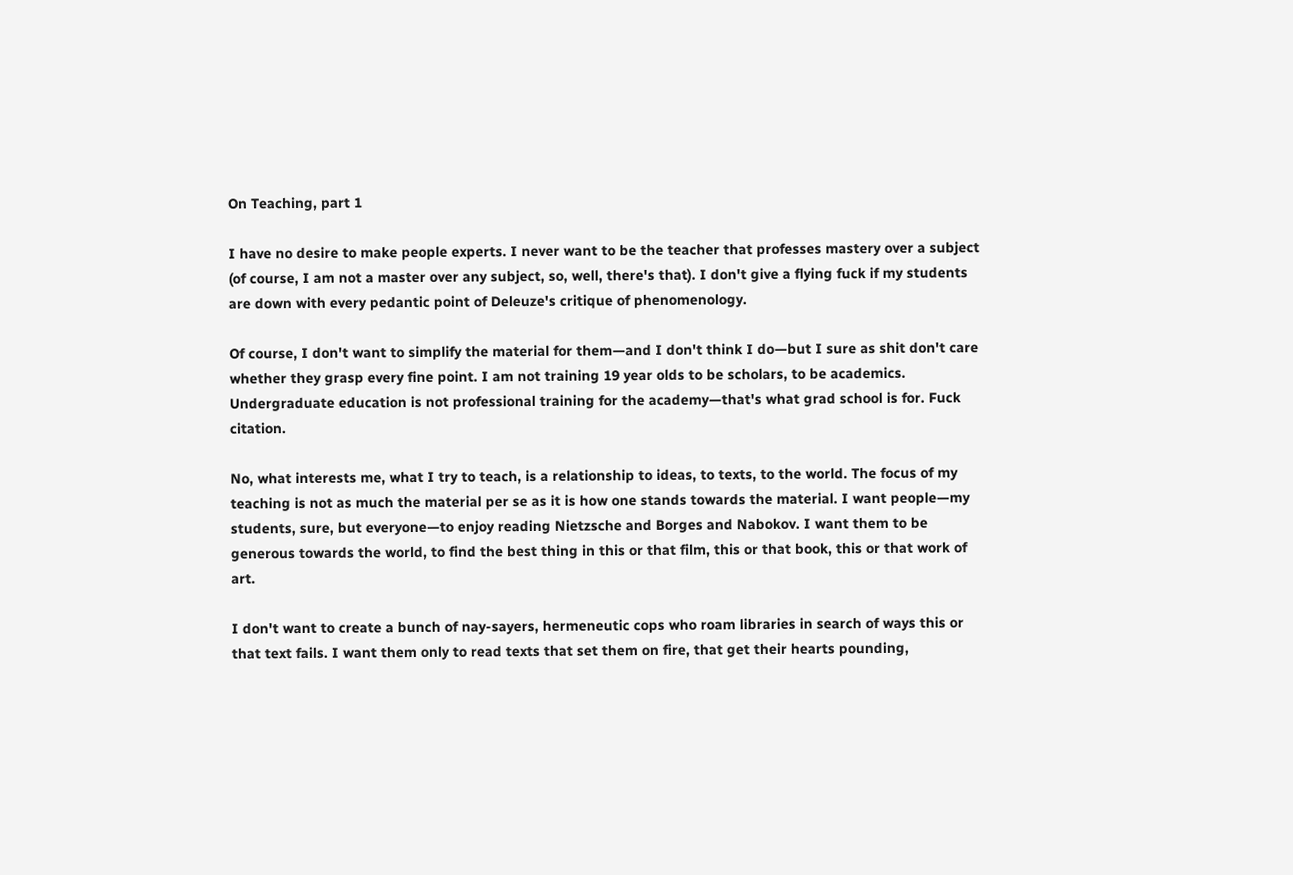On Teaching, part 1

I have no desire to make people experts. I never want to be the teacher that professes mastery over a subject (of course, I am not a master over any subject, so, well, there's that). I don't give a flying fuck if my students are down with every pedantic point of Deleuze's critique of phenomenology.

Of course, I don't want to simplify the material for them—and I don't think I do—but I sure as shit don't care whether they grasp every fine point. I am not training 19 year olds to be scholars, to be academics. Undergraduate education is not professional training for the academy—that's what grad school is for. Fuck citation.

No, what interests me, what I try to teach, is a relationship to ideas, to texts, to the world. The focus of my teaching is not as much the material per se as it is how one stands towards the material. I want people—my students, sure, but everyone—to enjoy reading Nietzsche and Borges and Nabokov. I want them to be generous towards the world, to find the best thing in this or that film, this or that book, this or that work of art.

I don't want to create a bunch of nay-sayers, hermeneutic cops who roam libraries in search of ways this or that text fails. I want them only to read texts that set them on fire, that get their hearts pounding,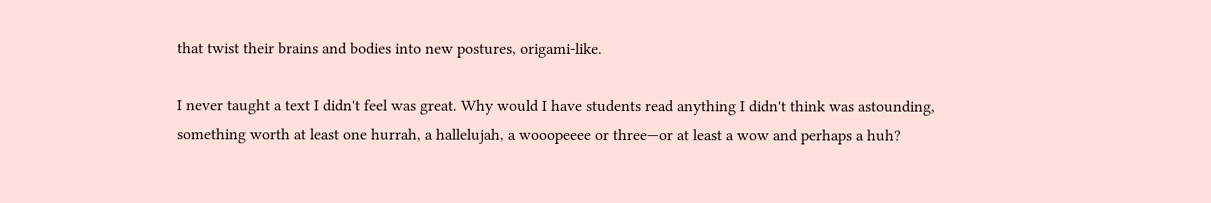that twist their brains and bodies into new postures, origami-like.

I never taught a text I didn't feel was great. Why would I have students read anything I didn't think was astounding, something worth at least one hurrah, a hallelujah, a wooopeeee or three—or at least a wow and perhaps a huh?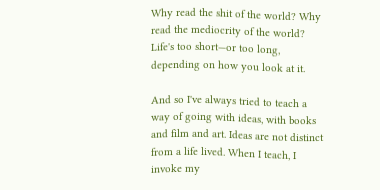Why read the shit of the world? Why read the mediocrity of the world? Life's too short—or too long, depending on how you look at it.

And so I've always tried to teach a way of going with ideas, with books and film and art. Ideas are not distinct from a life lived. When I teach, I invoke my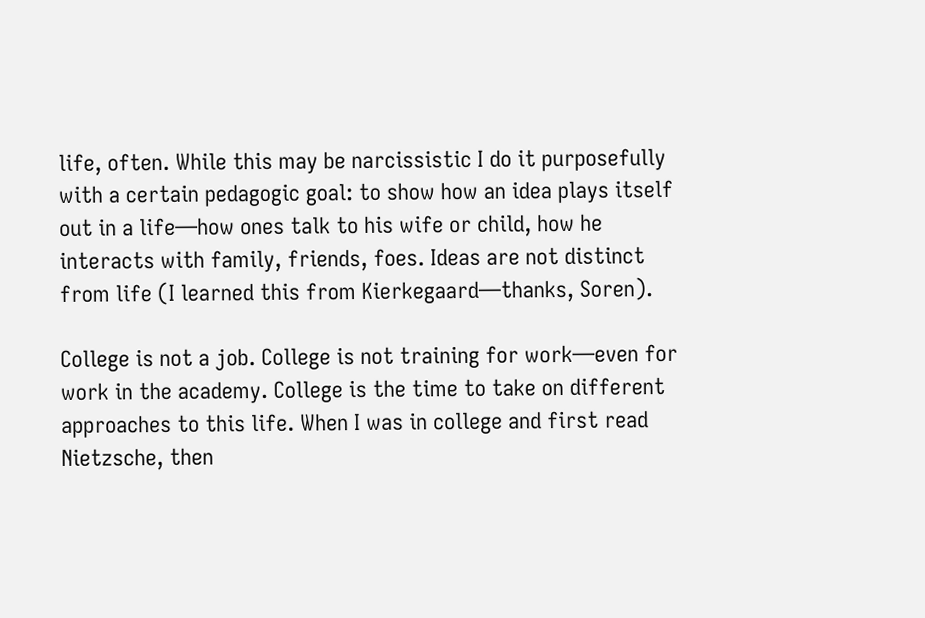life, often. While this may be narcissistic I do it purposefully with a certain pedagogic goal: to show how an idea plays itself out in a life—how ones talk to his wife or child, how he interacts with family, friends, foes. Ideas are not distinct from life (I learned this from Kierkegaard—thanks, Soren).

College is not a job. College is not training for work—even for work in the academy. College is the time to take on different approaches to this life. When I was in college and first read Nietzsche, then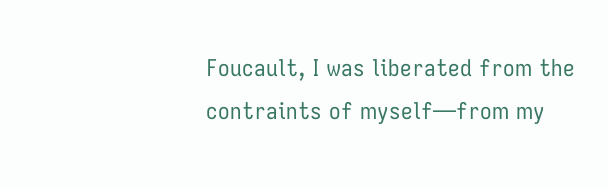Foucault, I was liberated from the contraints of myself—from my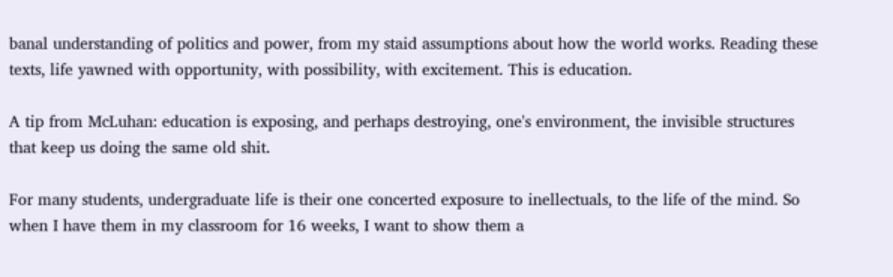banal understanding of politics and power, from my staid assumptions about how the world works. Reading these texts, life yawned with opportunity, with possibility, with excitement. This is education.

A tip from McLuhan: education is exposing, and perhaps destroying, one's environment, the invisible structures that keep us doing the same old shit.

For many students, undergraduate life is their one concerted exposure to inellectuals, to the life of the mind. So when I have them in my classroom for 16 weeks, I want to show them a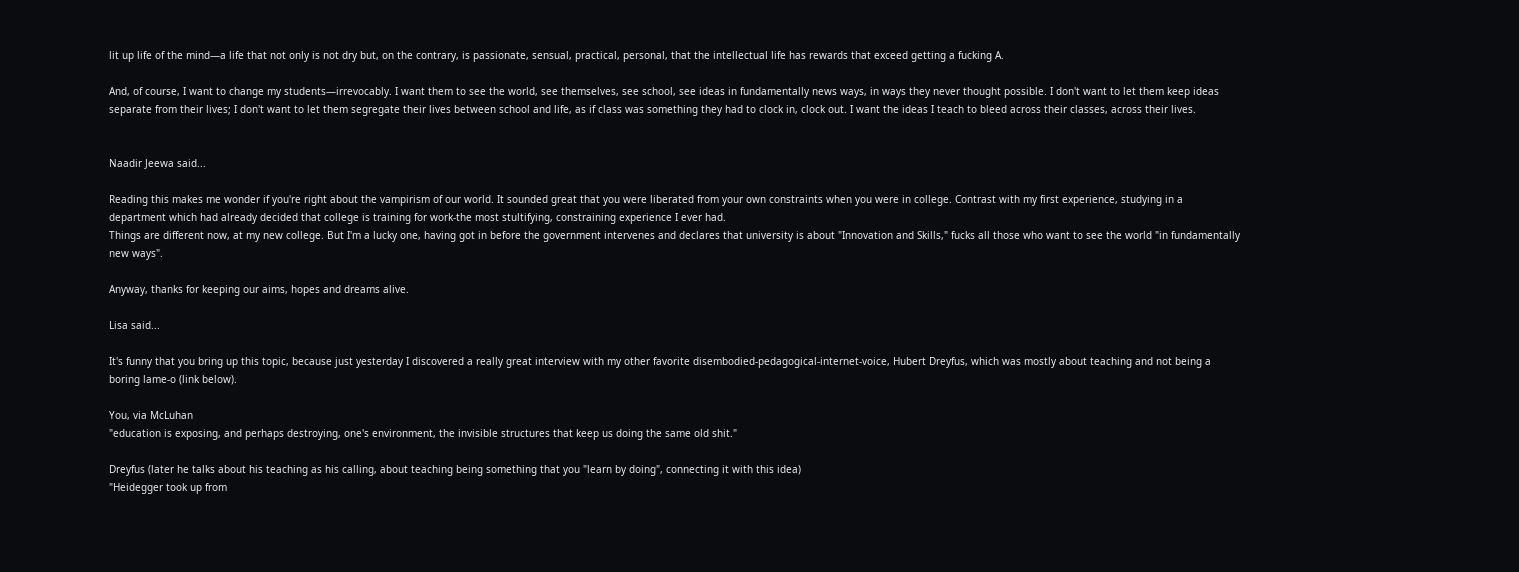lit up life of the mind—a life that not only is not dry but, on the contrary, is passionate, sensual, practical, personal, that the intellectual life has rewards that exceed getting a fucking A.

And, of course, I want to change my students—irrevocably. I want them to see the world, see themselves, see school, see ideas in fundamentally news ways, in ways they never thought possible. I don't want to let them keep ideas separate from their lives; I don't want to let them segregate their lives between school and life, as if class was something they had to clock in, clock out. I want the ideas I teach to bleed across their classes, across their lives.


Naadir Jeewa said...

Reading this makes me wonder if you're right about the vampirism of our world. It sounded great that you were liberated from your own constraints when you were in college. Contrast with my first experience, studying in a department which had already decided that college is training for work-the most stultifying, constraining experience I ever had.
Things are different now, at my new college. But I'm a lucky one, having got in before the government intervenes and declares that university is about "Innovation and Skills," fucks all those who want to see the world "in fundamentally new ways".

Anyway, thanks for keeping our aims, hopes and dreams alive.

Lisa said...

It's funny that you bring up this topic, because just yesterday I discovered a really great interview with my other favorite disembodied-pedagogical-internet-voice, Hubert Dreyfus, which was mostly about teaching and not being a boring lame-o (link below).

You, via McLuhan
"education is exposing, and perhaps destroying, one's environment, the invisible structures that keep us doing the same old shit."

Dreyfus (later he talks about his teaching as his calling, about teaching being something that you "learn by doing", connecting it with this idea)
"Heidegger took up from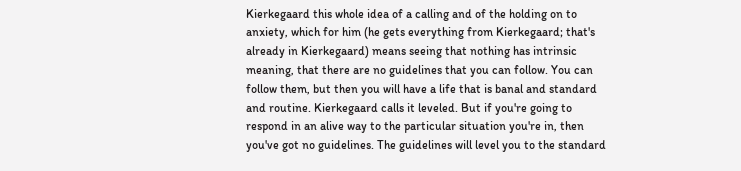Kierkegaard this whole idea of a calling and of the holding on to anxiety, which for him (he gets everything from Kierkegaard; that's already in Kierkegaard) means seeing that nothing has intrinsic meaning, that there are no guidelines that you can follow. You can follow them, but then you will have a life that is banal and standard and routine. Kierkegaard calls it leveled. But if you're going to respond in an alive way to the particular situation you're in, then you've got no guidelines. The guidelines will level you to the standard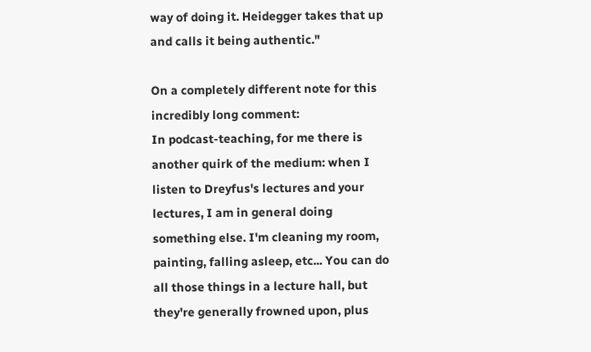way of doing it. Heidegger takes that up and calls it being authentic."

On a completely different note for this incredibly long comment:
In podcast-teaching, for me there is another quirk of the medium: when I listen to Dreyfus's lectures and your lectures, I am in general doing something else. I'm cleaning my room, painting, falling asleep, etc... You can do all those things in a lecture hall, but they're generally frowned upon, plus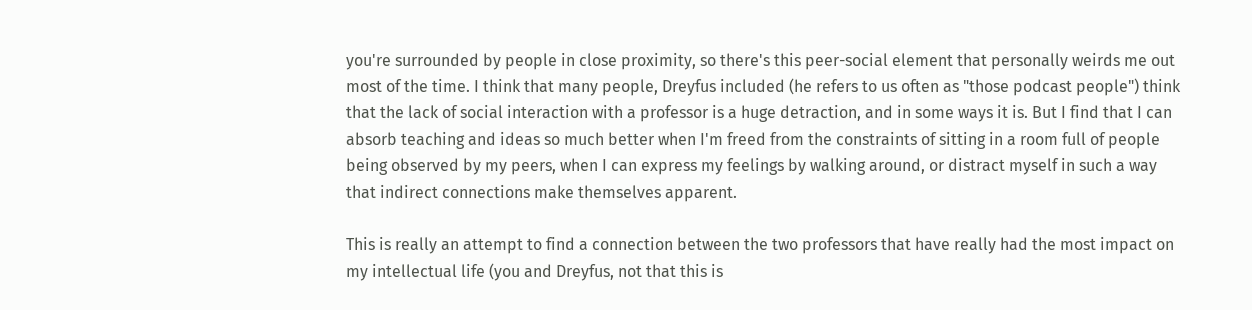you're surrounded by people in close proximity, so there's this peer-social element that personally weirds me out most of the time. I think that many people, Dreyfus included (he refers to us often as "those podcast people") think that the lack of social interaction with a professor is a huge detraction, and in some ways it is. But I find that I can absorb teaching and ideas so much better when I'm freed from the constraints of sitting in a room full of people being observed by my peers, when I can express my feelings by walking around, or distract myself in such a way that indirect connections make themselves apparent.

This is really an attempt to find a connection between the two professors that have really had the most impact on my intellectual life (you and Dreyfus, not that this is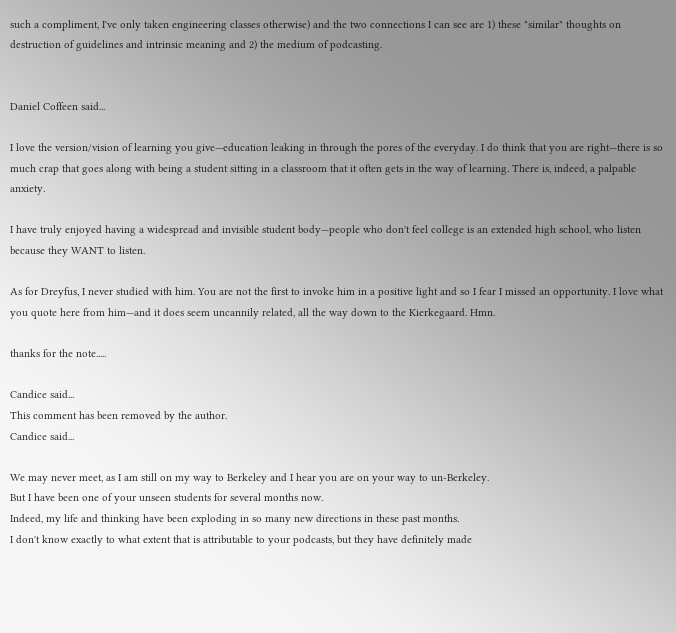such a compliment, I've only taken engineering classes otherwise) and the two connections I can see are 1) these "similar" thoughts on destruction of guidelines and intrinsic meaning and 2) the medium of podcasting.


Daniel Coffeen said...

I love the version/vision of learning you give—education leaking in through the pores of the everyday. I do think that you are right—there is so much crap that goes along with being a student sitting in a classroom that it often gets in the way of learning. There is, indeed, a palpable anxiety.

I have truly enjoyed having a widespread and invisible student body—people who don't feel college is an extended high school, who listen because they WANT to listen.

As for Dreyfus, I never studied with him. You are not the first to invoke him in a positive light and so I fear I missed an opportunity. I love what you quote here from him—and it does seem uncannily related, all the way down to the Kierkegaard. Hmn.

thanks for the note.....

Candice said...
This comment has been removed by the author.
Candice said...

We may never meet, as I am still on my way to Berkeley and I hear you are on your way to un-Berkeley.
But I have been one of your unseen students for several months now.
Indeed, my life and thinking have been exploding in so many new directions in these past months.
I don't know exactly to what extent that is attributable to your podcasts, but they have definitely made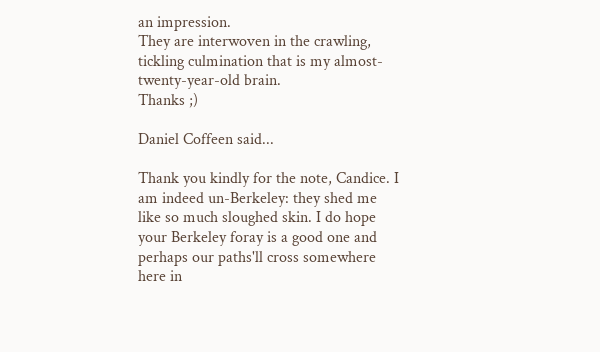an impression.
They are interwoven in the crawling, tickling culmination that is my almost-twenty-year-old brain.
Thanks ;)

Daniel Coffeen said...

Thank you kindly for the note, Candice. I am indeed un-Berkeley: they shed me like so much sloughed skin. I do hope your Berkeley foray is a good one and perhaps our paths'll cross somewhere here in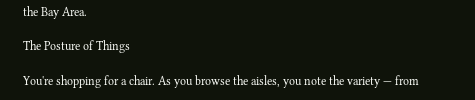the Bay Area.

The Posture of Things

You're shopping for a chair. As you browse the aisles, you note the variety — from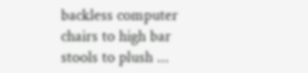backless computer chairs to high bar stools to plush ...